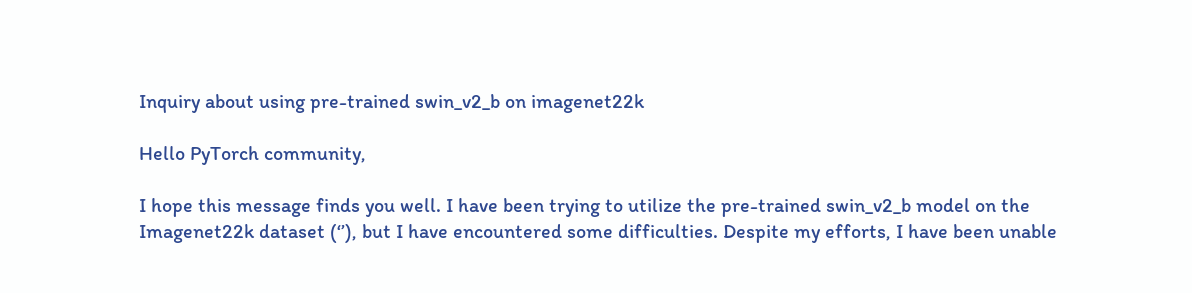Inquiry about using pre-trained swin_v2_b on imagenet22k

Hello PyTorch community,

I hope this message finds you well. I have been trying to utilize the pre-trained swin_v2_b model on the Imagenet22k dataset (‘’), but I have encountered some difficulties. Despite my efforts, I have been unable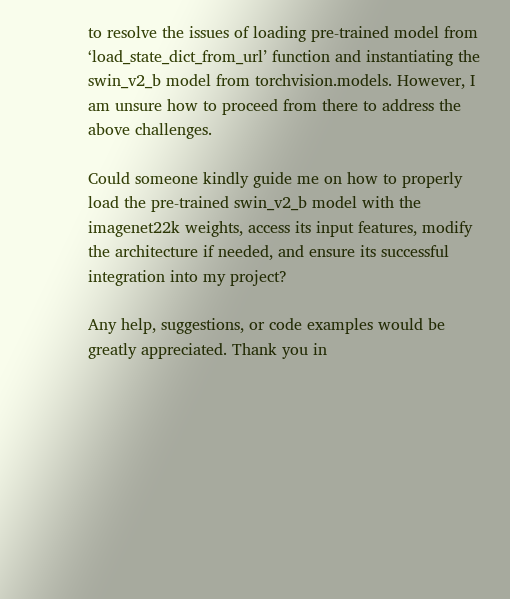to resolve the issues of loading pre-trained model from ‘load_state_dict_from_url’ function and instantiating the swin_v2_b model from torchvision.models. However, I am unsure how to proceed from there to address the above challenges.

Could someone kindly guide me on how to properly load the pre-trained swin_v2_b model with the imagenet22k weights, access its input features, modify the architecture if needed, and ensure its successful integration into my project?

Any help, suggestions, or code examples would be greatly appreciated. Thank you in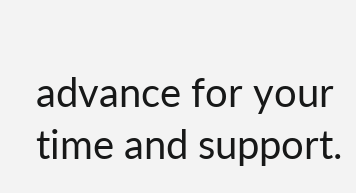advance for your time and support.